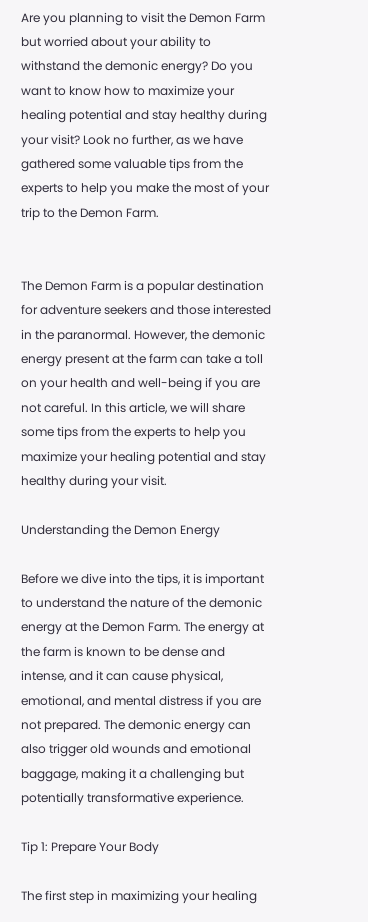Are you planning to visit the Demon Farm but worried about your ability to withstand the demonic energy? Do you want to know how to maximize your healing potential and stay healthy during your visit? Look no further, as we have gathered some valuable tips from the experts to help you make the most of your trip to the Demon Farm.


The Demon Farm is a popular destination for adventure seekers and those interested in the paranormal. However, the demonic energy present at the farm can take a toll on your health and well-being if you are not careful. In this article, we will share some tips from the experts to help you maximize your healing potential and stay healthy during your visit.

Understanding the Demon Energy

Before we dive into the tips, it is important to understand the nature of the demonic energy at the Demon Farm. The energy at the farm is known to be dense and intense, and it can cause physical, emotional, and mental distress if you are not prepared. The demonic energy can also trigger old wounds and emotional baggage, making it a challenging but potentially transformative experience.

Tip 1: Prepare Your Body

The first step in maximizing your healing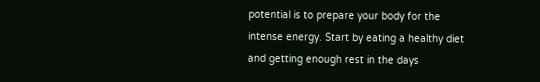potential is to prepare your body for the intense energy. Start by eating a healthy diet and getting enough rest in the days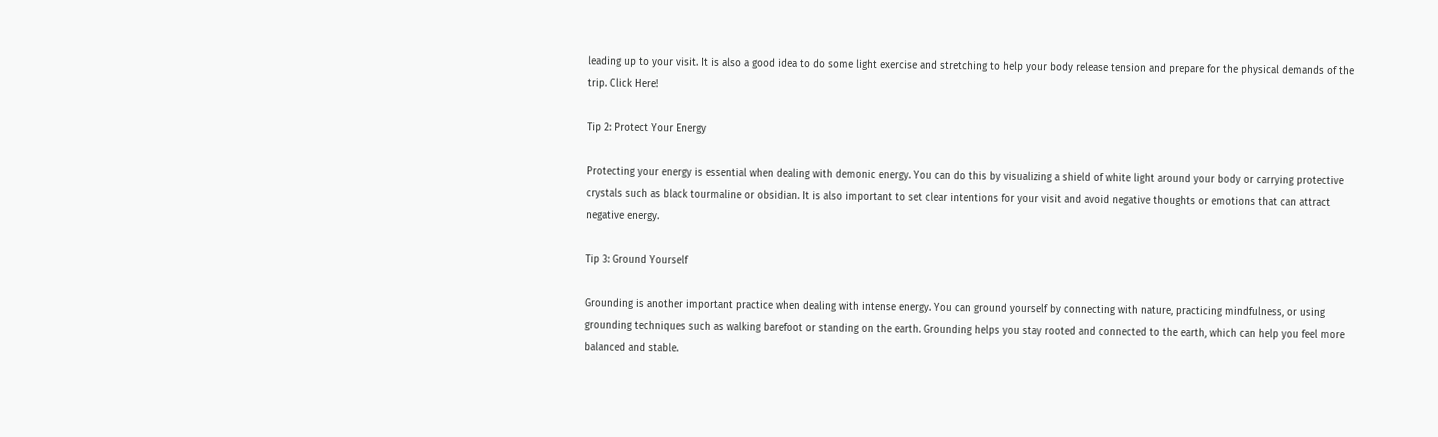leading up to your visit. It is also a good idea to do some light exercise and stretching to help your body release tension and prepare for the physical demands of the trip. Click Here!

Tip 2: Protect Your Energy

Protecting your energy is essential when dealing with demonic energy. You can do this by visualizing a shield of white light around your body or carrying protective crystals such as black tourmaline or obsidian. It is also important to set clear intentions for your visit and avoid negative thoughts or emotions that can attract negative energy.

Tip 3: Ground Yourself

Grounding is another important practice when dealing with intense energy. You can ground yourself by connecting with nature, practicing mindfulness, or using grounding techniques such as walking barefoot or standing on the earth. Grounding helps you stay rooted and connected to the earth, which can help you feel more balanced and stable.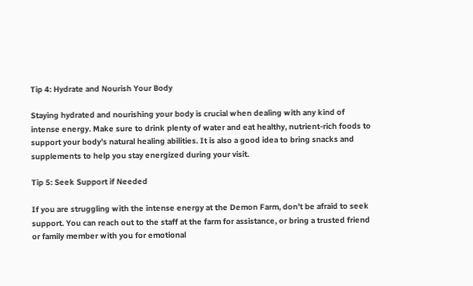Tip 4: Hydrate and Nourish Your Body

Staying hydrated and nourishing your body is crucial when dealing with any kind of intense energy. Make sure to drink plenty of water and eat healthy, nutrient-rich foods to support your body’s natural healing abilities. It is also a good idea to bring snacks and supplements to help you stay energized during your visit.

Tip 5: Seek Support if Needed

If you are struggling with the intense energy at the Demon Farm, don’t be afraid to seek support. You can reach out to the staff at the farm for assistance, or bring a trusted friend or family member with you for emotional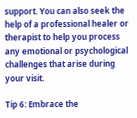support. You can also seek the help of a professional healer or therapist to help you process any emotional or psychological challenges that arise during your visit.

Tip 6: Embrace the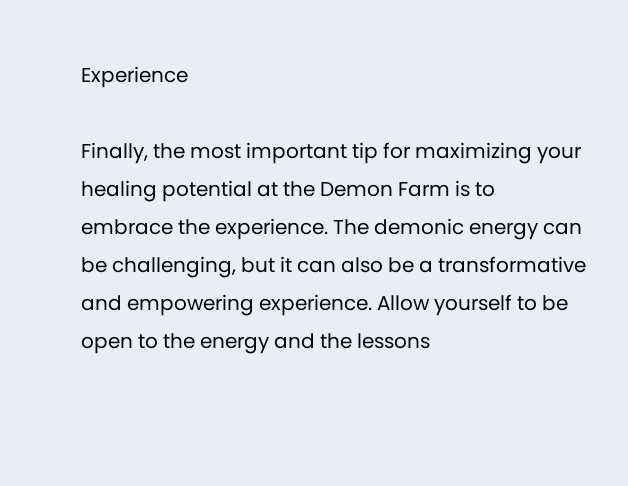Experience

Finally, the most important tip for maximizing your healing potential at the Demon Farm is to embrace the experience. The demonic energy can be challenging, but it can also be a transformative and empowering experience. Allow yourself to be open to the energy and the lessons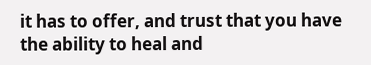it has to offer, and trust that you have the ability to heal and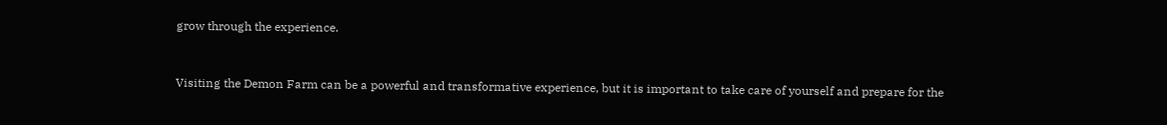grow through the experience.


Visiting the Demon Farm can be a powerful and transformative experience, but it is important to take care of yourself and prepare for the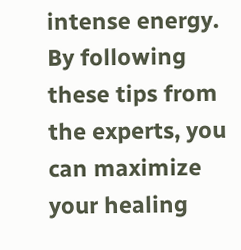intense energy. By following these tips from the experts, you can maximize your healing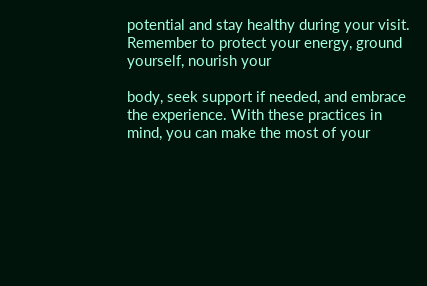potential and stay healthy during your visit. Remember to protect your energy, ground yourself, nourish your

body, seek support if needed, and embrace the experience. With these practices in mind, you can make the most of your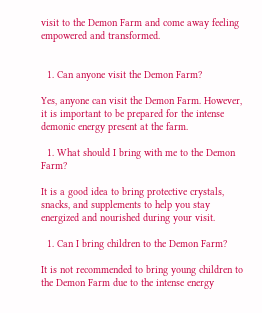visit to the Demon Farm and come away feeling empowered and transformed.


  1. Can anyone visit the Demon Farm?

Yes, anyone can visit the Demon Farm. However, it is important to be prepared for the intense demonic energy present at the farm.

  1. What should I bring with me to the Demon Farm?

It is a good idea to bring protective crystals, snacks, and supplements to help you stay energized and nourished during your visit.

  1. Can I bring children to the Demon Farm?

It is not recommended to bring young children to the Demon Farm due to the intense energy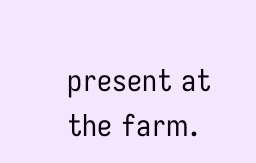present at the farm.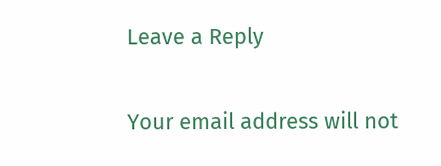Leave a Reply

Your email address will not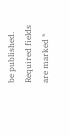be published. Required fields are marked *